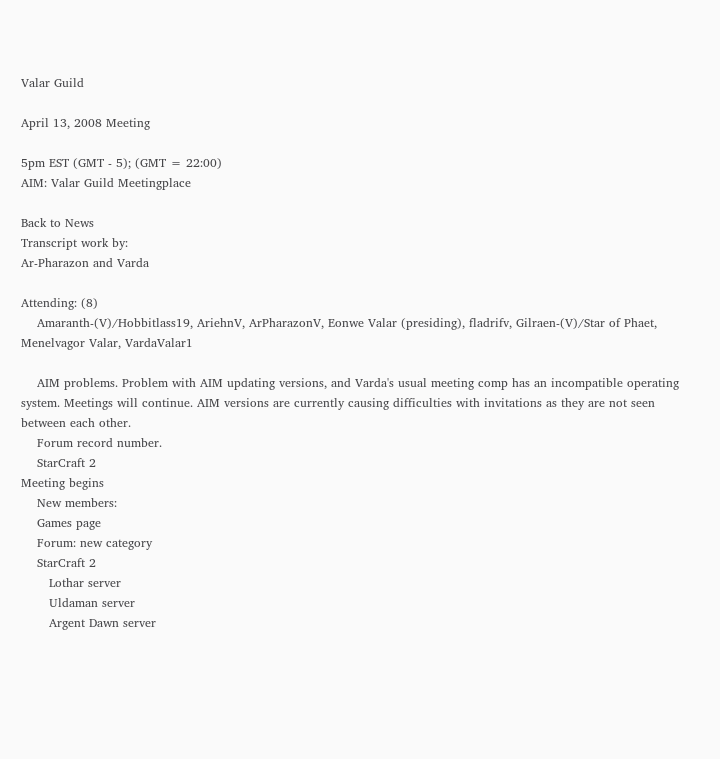Valar Guild

April 13, 2008 Meeting

5pm EST (GMT - 5); (GMT = 22:00)
AIM: Valar Guild Meetingplace

Back to News
Transcript work by:
Ar-Pharazon and Varda

Attending: (8)
    Amaranth-(V)/Hobbitlass19, AriehnV, ArPharazonV, Eonwe Valar (presiding), fladrifv, Gilraen-(V)/Star of Phaet, Menelvagor Valar, VardaValar1

    AIM problems. Problem with AIM updating versions, and Varda's usual meeting comp has an incompatible operating system. Meetings will continue. AIM versions are currently causing difficulties with invitations as they are not seen between each other.
    Forum record number.
    StarCraft 2
Meeting begins
    New members:
    Games page
    Forum: new category
    StarCraft 2
       Lothar server
       Uldaman server
       Argent Dawn server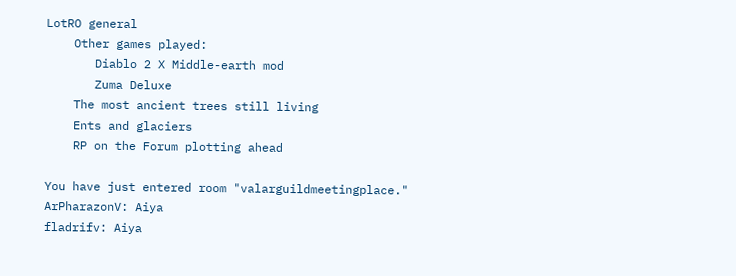LotRO general
    Other games played:
       Diablo 2 X Middle-earth mod
       Zuma Deluxe
    The most ancient trees still living
    Ents and glaciers
    RP on the Forum plotting ahead

You have just entered room "valarguildmeetingplace."
ArPharazonV: Aiya
fladrifv: Aiya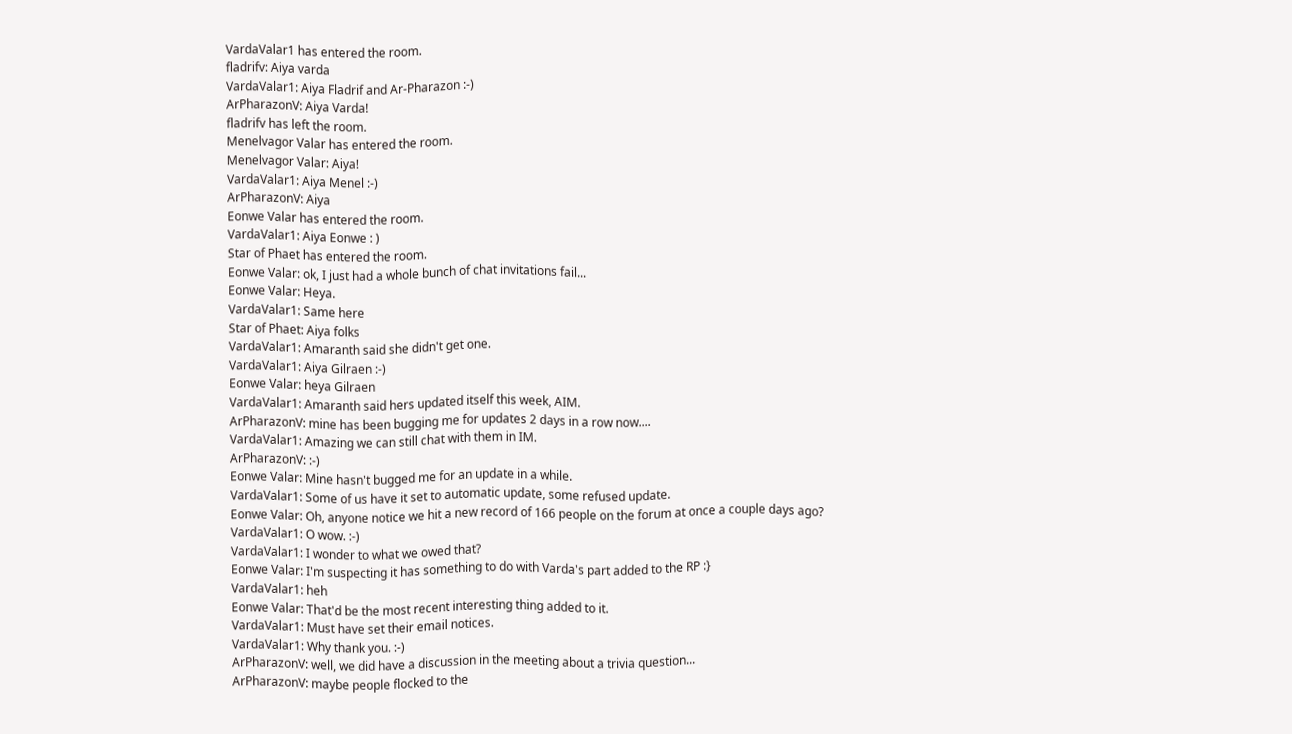VardaValar1 has entered the room.
fladrifv: Aiya varda
VardaValar1: Aiya Fladrif and Ar-Pharazon :-)
ArPharazonV: Aiya Varda!
fladrifv has left the room.
Menelvagor Valar has entered the room.
Menelvagor Valar: Aiya!
VardaValar1: Aiya Menel :-)
ArPharazonV: Aiya
Eonwe Valar has entered the room.
VardaValar1: Aiya Eonwe : )
Star of Phaet has entered the room.
Eonwe Valar: ok, I just had a whole bunch of chat invitations fail...
Eonwe Valar: Heya.
VardaValar1: Same here
Star of Phaet: Aiya folks
VardaValar1: Amaranth said she didn't get one.
VardaValar1: Aiya Gilraen :-)
Eonwe Valar: heya Gilraen
VardaValar1: Amaranth said hers updated itself this week, AIM.
ArPharazonV: mine has been bugging me for updates 2 days in a row now....
VardaValar1: Amazing we can still chat with them in IM.
ArPharazonV: :-)
Eonwe Valar: Mine hasn't bugged me for an update in a while.
VardaValar1: Some of us have it set to automatic update, some refused update.
Eonwe Valar: Oh, anyone notice we hit a new record of 166 people on the forum at once a couple days ago?
VardaValar1: O wow. :-)
VardaValar1: I wonder to what we owed that?
Eonwe Valar: I'm suspecting it has something to do with Varda's part added to the RP :}
VardaValar1: heh
Eonwe Valar: That'd be the most recent interesting thing added to it.
VardaValar1: Must have set their email notices.
VardaValar1: Why thank you. :-)
ArPharazonV: well, we did have a discussion in the meeting about a trivia question...
ArPharazonV: maybe people flocked to the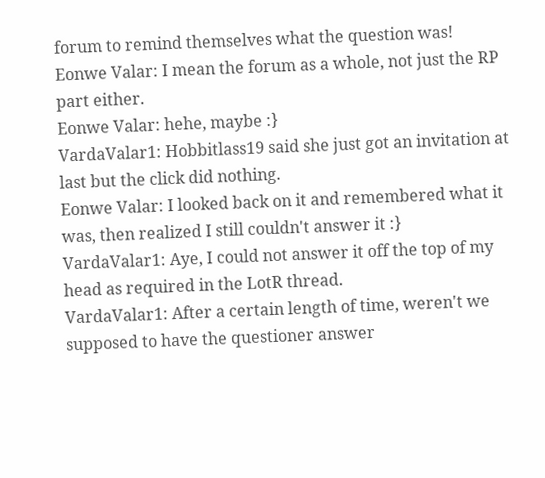forum to remind themselves what the question was!
Eonwe Valar: I mean the forum as a whole, not just the RP part either.
Eonwe Valar: hehe, maybe :}
VardaValar1: Hobbitlass19 said she just got an invitation at last but the click did nothing.
Eonwe Valar: I looked back on it and remembered what it was, then realized I still couldn't answer it :}
VardaValar1: Aye, I could not answer it off the top of my head as required in the LotR thread.
VardaValar1: After a certain length of time, weren't we supposed to have the questioner answer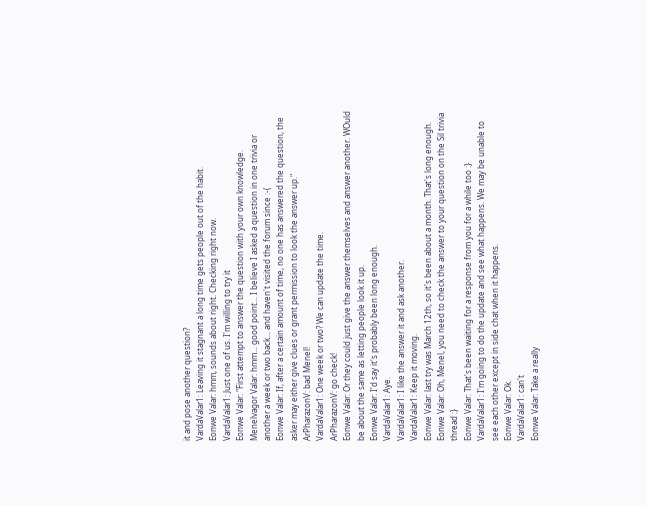it and pose another question?
VardaValar1: Leaving it stagnant a long time gets people out of the habit.
Eonwe Valar: hmm, sounds about right. Checking right now.
VardaValar1: Just one of us. I'm willing to try it
Eonwe Valar: "First attempt to answer the question with your own knowledge.
Menelvagor Valar: hmm... good point... I believe I asked a question in one trivia or another a week or two back... and haven't visited the forum since :-(
Eonwe Valar: If, after a certain amount of time, no one has answered the question, the asker may either give clues or grant permission to look the answer up."
ArPharazonV: bad Menel!
VardaValar1: One week or two? We can update the time.
ArPharazonV: go check!
Eonwe Valar: Or they could just give the answer themselves and answer another. WOuld be about the same as letting people look it up.
Eonwe Valar: I'd say it's probably been long enough.
VardaValar1: Aye.
VardaValar1: I like the answer it and ask another.
VardaValar1: Keep it moving.
Eonwe Valar: last try was March 12th, so it's been about a month. That's long enough.
Eonwe Valar: Oh, Menel, you need to check the answer to your question on the Sil trivia thread :}
Eonwe Valar: That's been waiting for a response from you for a while too :}
VardaValar1: I'm going to do the update and see what happens. We may be unable to see each other except in side chat when it happens.
Eonwe Valar: Ok.
VardaValar1: can't
Eonwe Valar: Take a really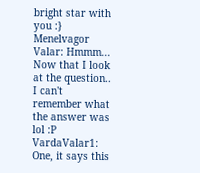bright star with you :}
Menelvagor Valar: Hmmm... Now that I look at the question.. I can't remember what the answer was lol :P
VardaValar1: One, it says this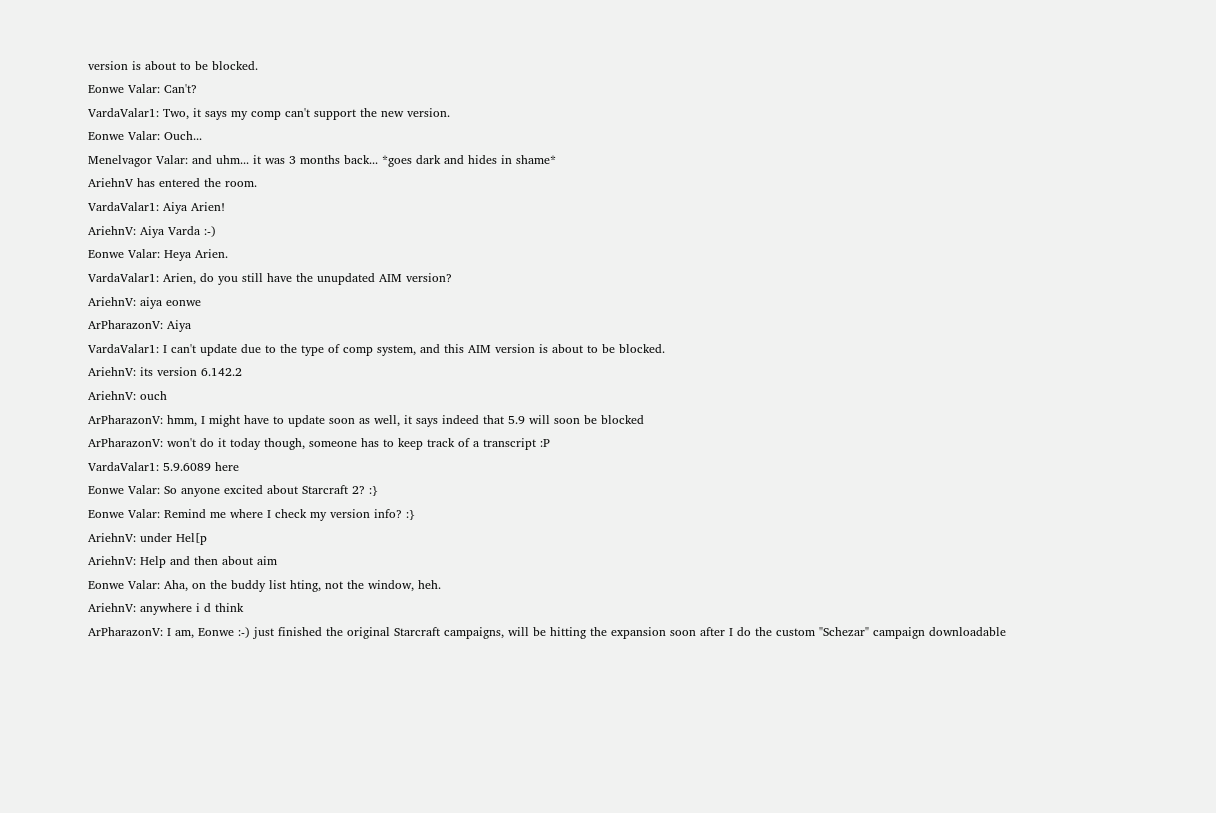version is about to be blocked.
Eonwe Valar: Can't?
VardaValar1: Two, it says my comp can't support the new version.
Eonwe Valar: Ouch...
Menelvagor Valar: and uhm... it was 3 months back... *goes dark and hides in shame*
AriehnV has entered the room.
VardaValar1: Aiya Arien!
AriehnV: Aiya Varda :-)
Eonwe Valar: Heya Arien.
VardaValar1: Arien, do you still have the unupdated AIM version?
AriehnV: aiya eonwe
ArPharazonV: Aiya
VardaValar1: I can't update due to the type of comp system, and this AIM version is about to be blocked.
AriehnV: its version 6.142.2
AriehnV: ouch
ArPharazonV: hmm, I might have to update soon as well, it says indeed that 5.9 will soon be blocked
ArPharazonV: won't do it today though, someone has to keep track of a transcript :P
VardaValar1: 5.9.6089 here
Eonwe Valar: So anyone excited about Starcraft 2? :}
Eonwe Valar: Remind me where I check my version info? :}
AriehnV: under Hel[p
AriehnV: Help and then about aim
Eonwe Valar: Aha, on the buddy list hting, not the window, heh.
AriehnV: anywhere i d think
ArPharazonV: I am, Eonwe :-) just finished the original Starcraft campaigns, will be hitting the expansion soon after I do the custom "Schezar" campaign downloadable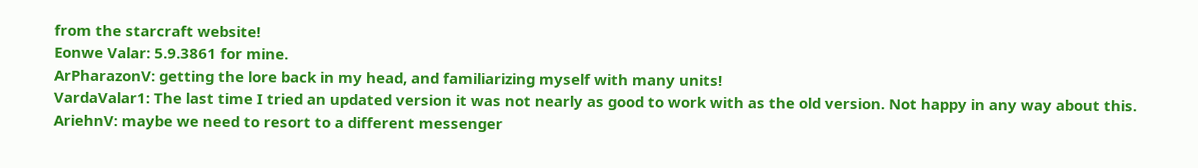from the starcraft website!
Eonwe Valar: 5.9.3861 for mine.
ArPharazonV: getting the lore back in my head, and familiarizing myself with many units!
VardaValar1: The last time I tried an updated version it was not nearly as good to work with as the old version. Not happy in any way about this.
AriehnV: maybe we need to resort to a different messenger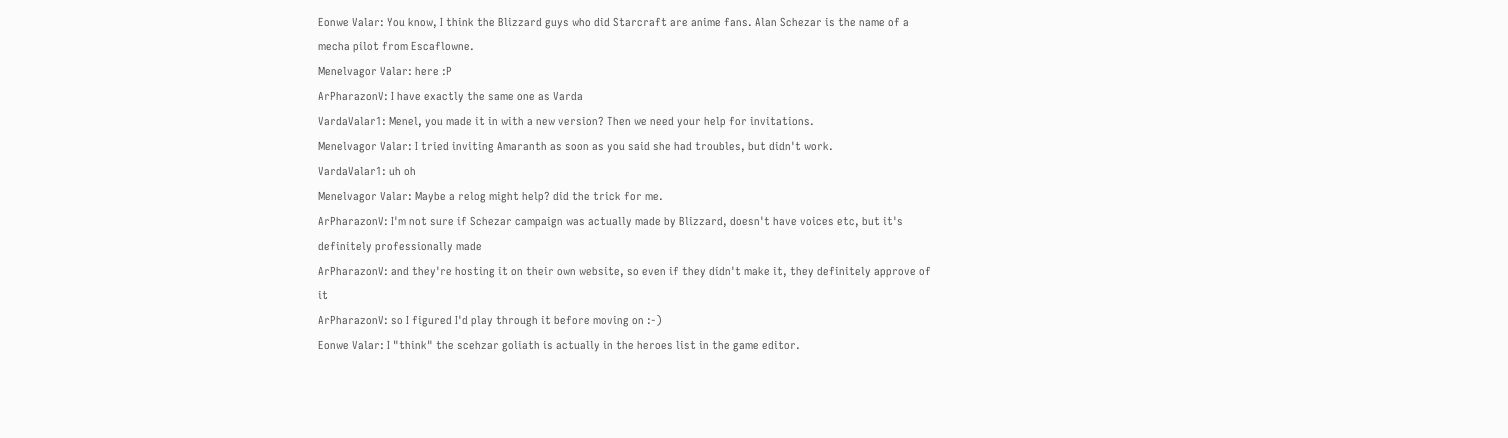Eonwe Valar: You know, I think the Blizzard guys who did Starcraft are anime fans. Alan Schezar is the name of a mecha pilot from Escaflowne.
Menelvagor Valar: here :P
ArPharazonV: I have exactly the same one as Varda
VardaValar1: Menel, you made it in with a new version? Then we need your help for invitations.
Menelvagor Valar: I tried inviting Amaranth as soon as you said she had troubles, but didn't work.
VardaValar1: uh oh
Menelvagor Valar: Maybe a relog might help? did the trick for me.
ArPharazonV: I'm not sure if Schezar campaign was actually made by Blizzard, doesn't have voices etc, but it's definitely professionally made
ArPharazonV: and they're hosting it on their own website, so even if they didn't make it, they definitely approve of it
ArPharazonV: so I figured I'd play through it before moving on :-)
Eonwe Valar: I "think" the scehzar goliath is actually in the heroes list in the game editor.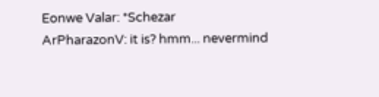Eonwe Valar: *Schezar
ArPharazonV: it is? hmm... nevermind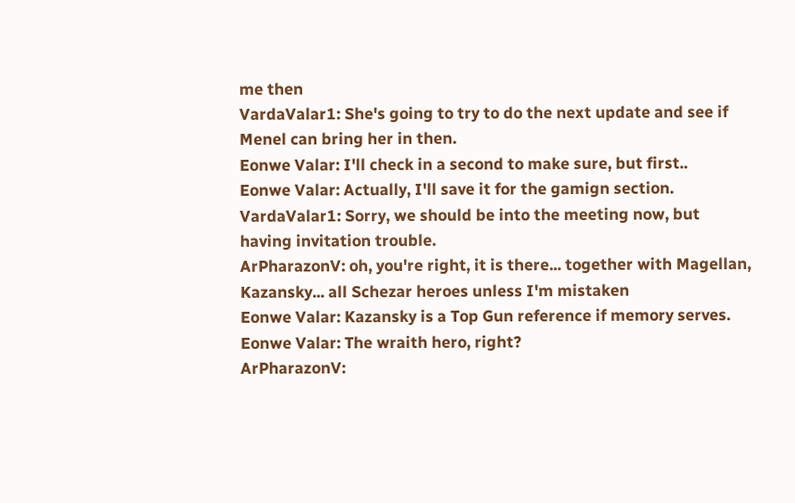me then
VardaValar1: She's going to try to do the next update and see if Menel can bring her in then.
Eonwe Valar: I'll check in a second to make sure, but first..
Eonwe Valar: Actually, I'll save it for the gamign section.
VardaValar1: Sorry, we should be into the meeting now, but having invitation trouble.
ArPharazonV: oh, you're right, it is there... together with Magellan, Kazansky... all Schezar heroes unless I'm mistaken
Eonwe Valar: Kazansky is a Top Gun reference if memory serves.
Eonwe Valar: The wraith hero, right?
ArPharazonV: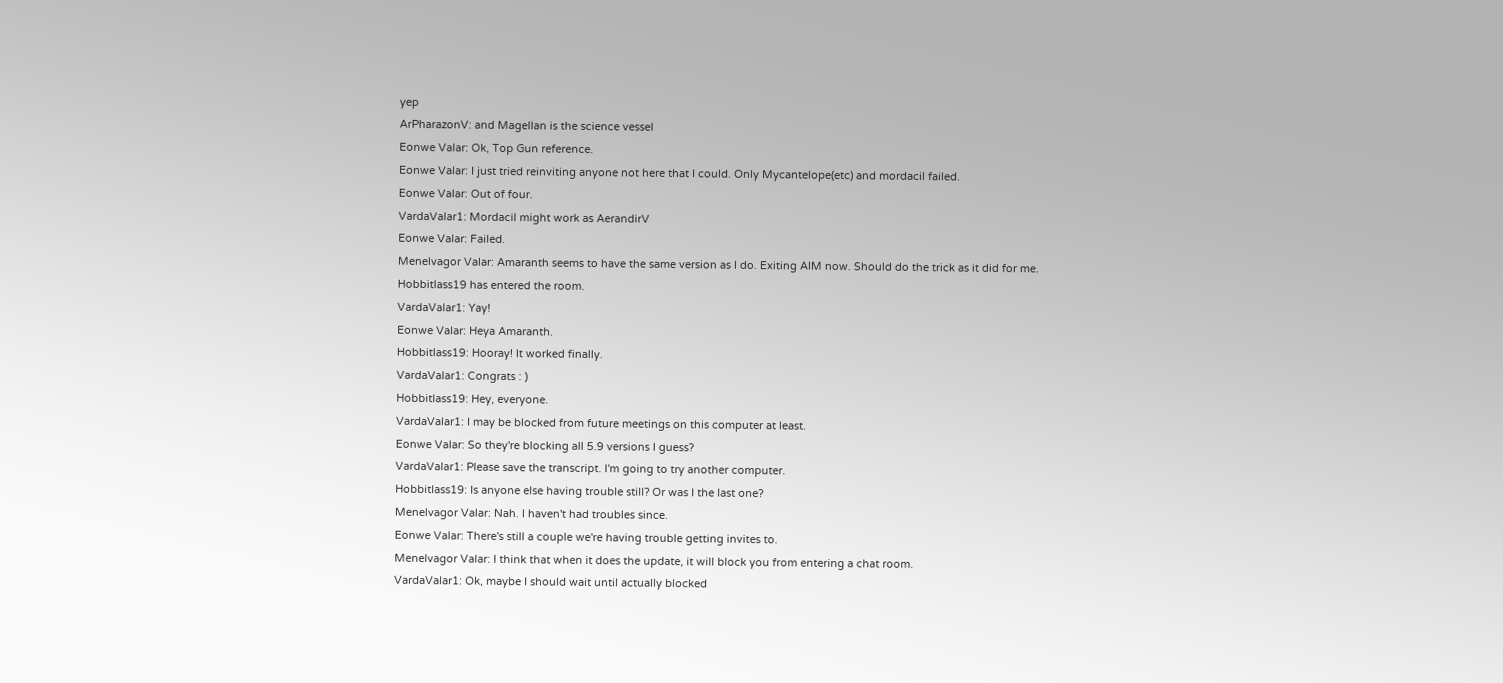yep
ArPharazonV: and Magellan is the science vessel
Eonwe Valar: Ok, Top Gun reference.
Eonwe Valar: I just tried reinviting anyone not here that I could. Only Mycantelope(etc) and mordacil failed.
Eonwe Valar: Out of four.
VardaValar1: Mordacil might work as AerandirV
Eonwe Valar: Failed.
Menelvagor Valar: Amaranth seems to have the same version as I do. Exiting AIM now. Should do the trick as it did for me.
Hobbitlass19 has entered the room.
VardaValar1: Yay!
Eonwe Valar: Heya Amaranth.
Hobbitlass19: Hooray! It worked finally.
VardaValar1: Congrats : )
Hobbitlass19: Hey, everyone.
VardaValar1: I may be blocked from future meetings on this computer at least.
Eonwe Valar: So they're blocking all 5.9 versions I guess?
VardaValar1: Please save the transcript. I'm going to try another computer.
Hobbitlass19: Is anyone else having trouble still? Or was I the last one?
Menelvagor Valar: Nah. I haven't had troubles since.
Eonwe Valar: There's still a couple we're having trouble getting invites to.
Menelvagor Valar: I think that when it does the update, it will block you from entering a chat room.
VardaValar1: Ok, maybe I should wait until actually blocked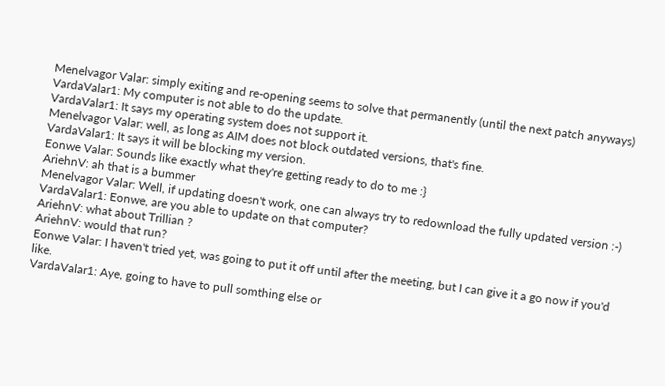Menelvagor Valar: simply exiting and re-opening seems to solve that permanently (until the next patch anyways)
VardaValar1: My computer is not able to do the update.
VardaValar1: It says my operating system does not support it.
Menelvagor Valar: well, as long as AIM does not block outdated versions, that's fine.
VardaValar1: It says it will be blocking my version.
Eonwe Valar: Sounds like exactly what they're getting ready to do to me :}
AriehnV: ah that is a bummer
Menelvagor Valar: Well, if updating doesn't work, one can always try to redownload the fully updated version :-)
VardaValar1: Eonwe, are you able to update on that computer?
AriehnV: what about Trillian ?
AriehnV: would that run?
Eonwe Valar: I haven't tried yet, was going to put it off until after the meeting, but I can give it a go now if you'd like.
VardaValar1: Aye, going to have to pull somthing else or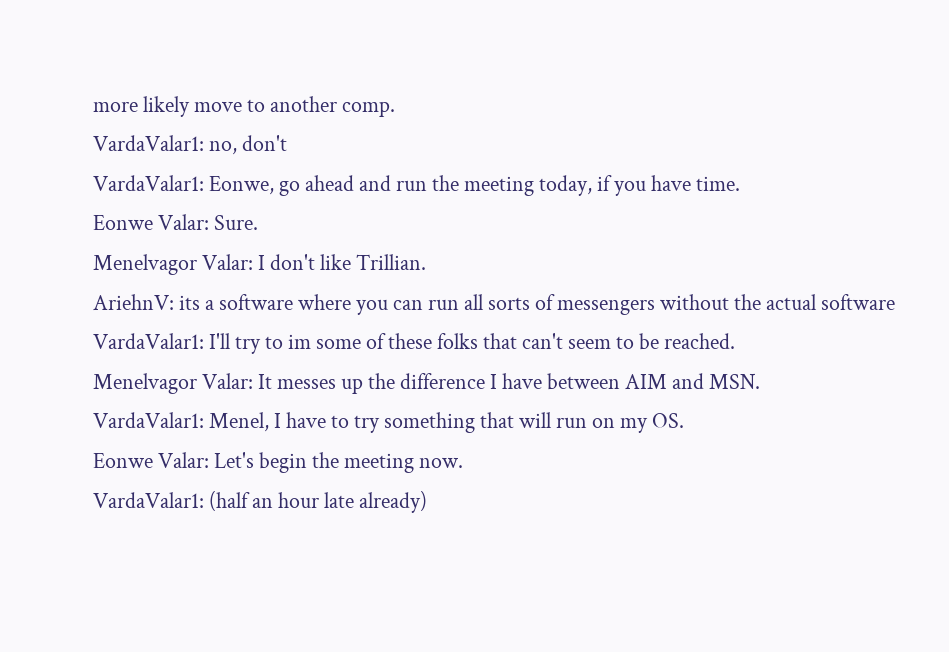more likely move to another comp.
VardaValar1: no, don't
VardaValar1: Eonwe, go ahead and run the meeting today, if you have time.
Eonwe Valar: Sure.
Menelvagor Valar: I don't like Trillian.
AriehnV: its a software where you can run all sorts of messengers without the actual software
VardaValar1: I'll try to im some of these folks that can't seem to be reached.
Menelvagor Valar: It messes up the difference I have between AIM and MSN.
VardaValar1: Menel, I have to try something that will run on my OS.
Eonwe Valar: Let's begin the meeting now.
VardaValar1: (half an hour late already)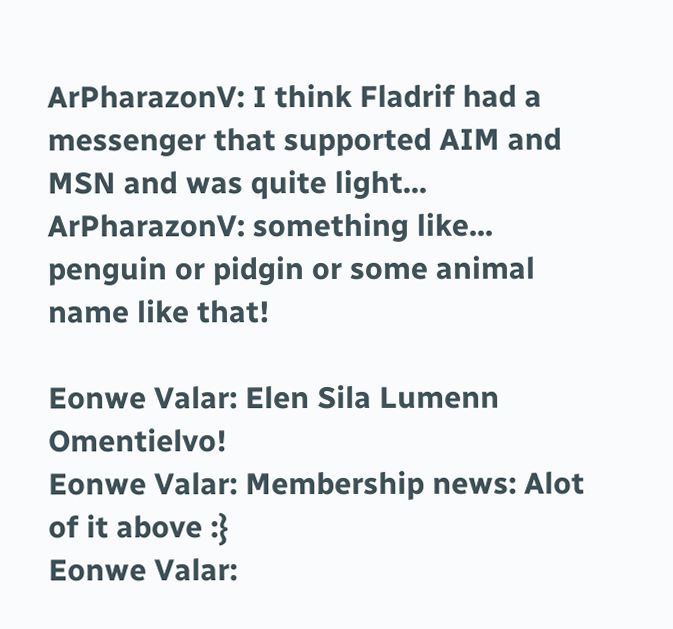ArPharazonV: I think Fladrif had a messenger that supported AIM and MSN and was quite light...
ArPharazonV: something like... penguin or pidgin or some animal name like that!

Eonwe Valar: Elen Sila Lumenn Omentielvo!
Eonwe Valar: Membership news: Alot of it above :}
Eonwe Valar: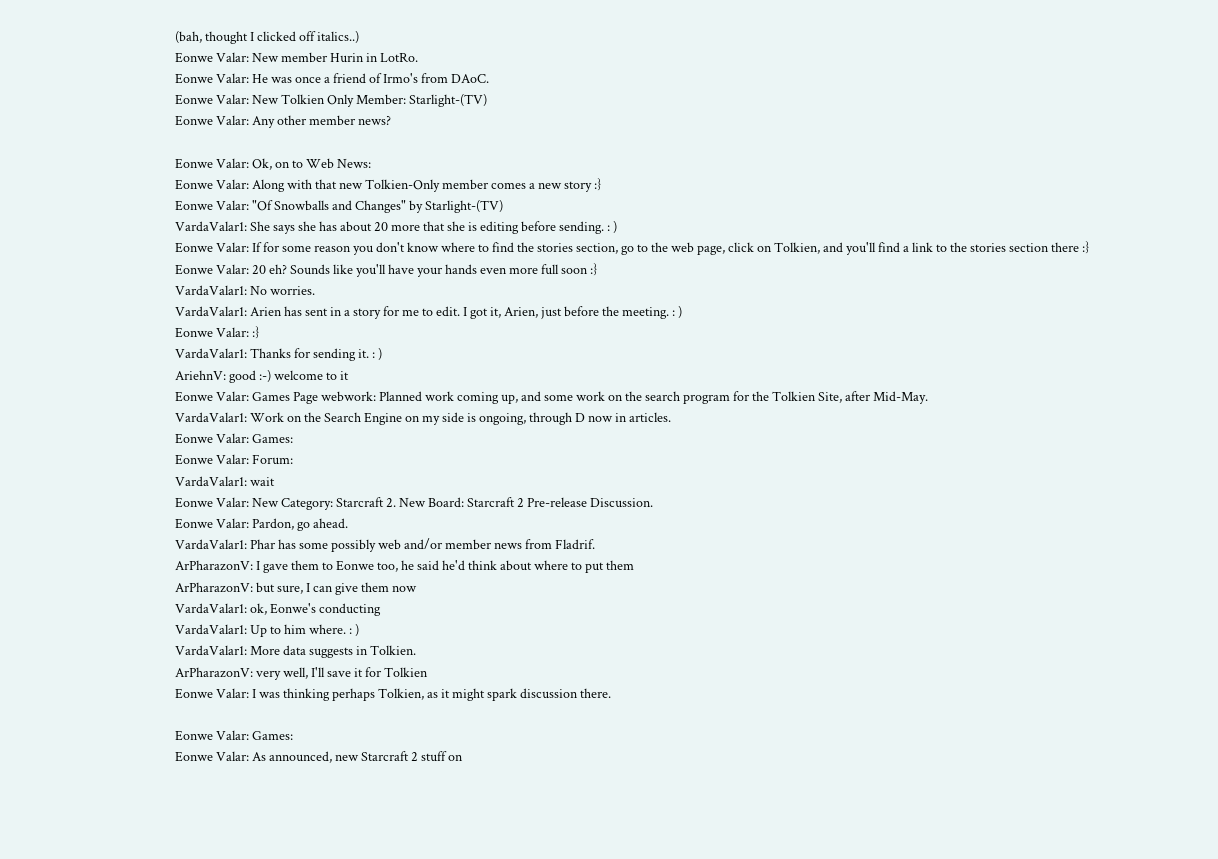(bah, thought I clicked off italics..)
Eonwe Valar: New member Hurin in LotRo.
Eonwe Valar: He was once a friend of Irmo's from DAoC.
Eonwe Valar: New Tolkien Only Member: Starlight-(TV)
Eonwe Valar: Any other member news?

Eonwe Valar: Ok, on to Web News:
Eonwe Valar: Along with that new Tolkien-Only member comes a new story :}
Eonwe Valar: "Of Snowballs and Changes" by Starlight-(TV)
VardaValar1: She says she has about 20 more that she is editing before sending. : )
Eonwe Valar: If for some reason you don't know where to find the stories section, go to the web page, click on Tolkien, and you'll find a link to the stories section there :}
Eonwe Valar: 20 eh? Sounds like you'll have your hands even more full soon :}
VardaValar1: No worries.
VardaValar1: Arien has sent in a story for me to edit. I got it, Arien, just before the meeting. : )
Eonwe Valar: :}
VardaValar1: Thanks for sending it. : )
AriehnV: good :-) welcome to it
Eonwe Valar: Games Page webwork: Planned work coming up, and some work on the search program for the Tolkien Site, after Mid-May.
VardaValar1: Work on the Search Engine on my side is ongoing, through D now in articles.
Eonwe Valar: Games:
Eonwe Valar: Forum:
VardaValar1: wait
Eonwe Valar: New Category: Starcraft 2. New Board: Starcraft 2 Pre-release Discussion.
Eonwe Valar: Pardon, go ahead.
VardaValar1: Phar has some possibly web and/or member news from Fladrif.
ArPharazonV: I gave them to Eonwe too, he said he'd think about where to put them
ArPharazonV: but sure, I can give them now
VardaValar1: ok, Eonwe's conducting
VardaValar1: Up to him where. : )
VardaValar1: More data suggests in Tolkien.
ArPharazonV: very well, I'll save it for Tolkien
Eonwe Valar: I was thinking perhaps Tolkien, as it might spark discussion there.

Eonwe Valar: Games:
Eonwe Valar: As announced, new Starcraft 2 stuff on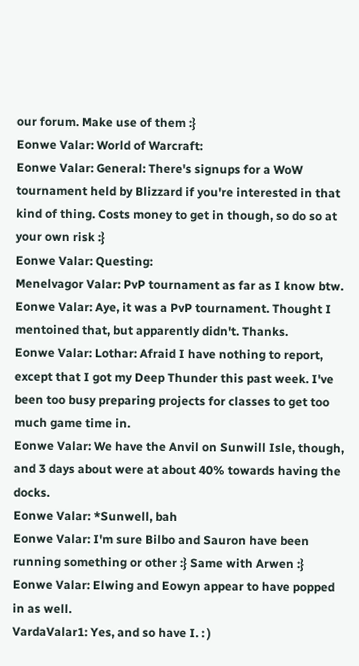our forum. Make use of them :}
Eonwe Valar: World of Warcraft:
Eonwe Valar: General: There's signups for a WoW tournament held by Blizzard if you're interested in that kind of thing. Costs money to get in though, so do so at your own risk :}
Eonwe Valar: Questing:
Menelvagor Valar: PvP tournament as far as I know btw.
Eonwe Valar: Aye, it was a PvP tournament. Thought I mentoined that, but apparently didn't. Thanks.
Eonwe Valar: Lothar: Afraid I have nothing to report, except that I got my Deep Thunder this past week. I've been too busy preparing projects for classes to get too much game time in.
Eonwe Valar: We have the Anvil on Sunwill Isle, though, and 3 days about were at about 40% towards having the docks.
Eonwe Valar: *Sunwell, bah
Eonwe Valar: I'm sure Bilbo and Sauron have been running something or other :} Same with Arwen :}
Eonwe Valar: Elwing and Eowyn appear to have popped in as well.
VardaValar1: Yes, and so have I. : )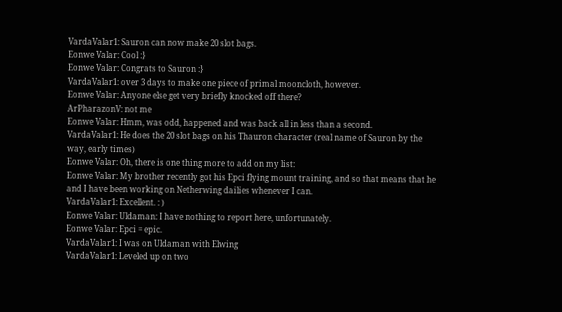VardaValar1: Sauron can now make 20 slot bags.
Eonwe Valar: Cool :}
Eonwe Valar: Congrats to Sauron :}
VardaValar1: over 3 days to make one piece of primal mooncloth, however.
Eonwe Valar: Anyone else get very briefly knocked off there?
ArPharazonV: not me
Eonwe Valar: Hmm, was odd, happened and was back all in less than a second.
VardaValar1: He does the 20 slot bags on his Thauron character (real name of Sauron by the way, early times)
Eonwe Valar: Oh, there is one thing more to add on my list:
Eonwe Valar: My brother recently got his Epci flying mount training, and so that means that he and I have been working on Netherwing dailies whenever I can.
VardaValar1: Excellent. : )
Eonwe Valar: Uldaman: I have nothing to report here, unfortunately.
Eonwe Valar: Epci = epic.
VardaValar1: I was on Uldaman with Elwing
VardaValar1: Leveled up on two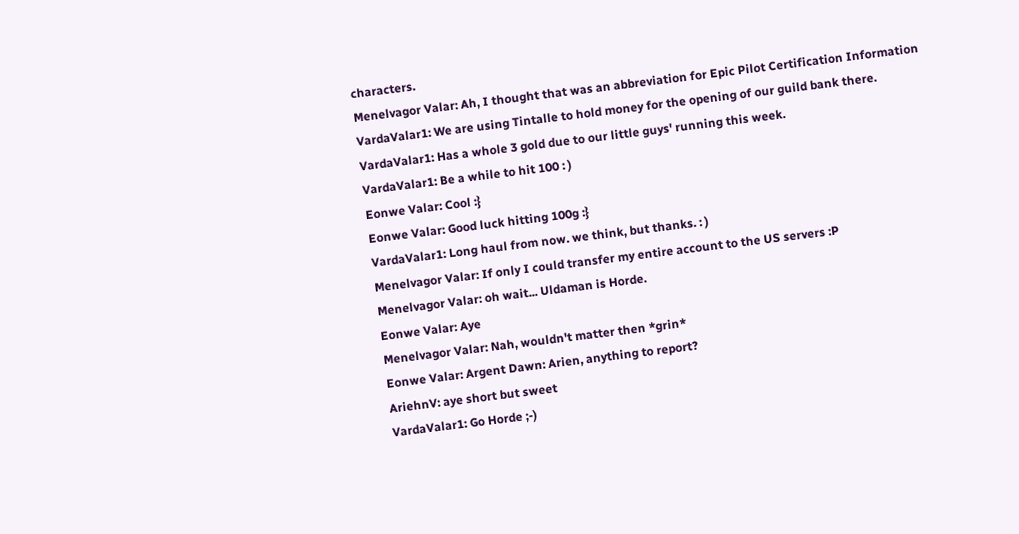characters.
Menelvagor Valar: Ah, I thought that was an abbreviation for Epic Pilot Certification Information
VardaValar1: We are using Tintalle to hold money for the opening of our guild bank there.
VardaValar1: Has a whole 3 gold due to our little guys' running this week.
VardaValar1: Be a while to hit 100 : )
Eonwe Valar: Cool :}
Eonwe Valar: Good luck hitting 100g :}
VardaValar1: Long haul from now. we think, but thanks. : )
Menelvagor Valar: If only I could transfer my entire account to the US servers :P
Menelvagor Valar: oh wait... Uldaman is Horde.
Eonwe Valar: Aye
Menelvagor Valar: Nah, wouldn't matter then *grin*
Eonwe Valar: Argent Dawn: Arien, anything to report?
AriehnV: aye short but sweet
VardaValar1: Go Horde ;-)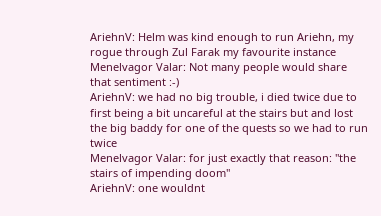AriehnV: Helm was kind enough to run Ariehn, my rogue through Zul Farak my favourite instance
Menelvagor Valar: Not many people would share that sentiment :-)
AriehnV: we had no big trouble, i died twice due to first being a bit uncareful at the stairs but and lost the big baddy for one of the quests so we had to run twice
Menelvagor Valar: for just exactly that reason: "the stairs of impending doom"
AriehnV: one wouldnt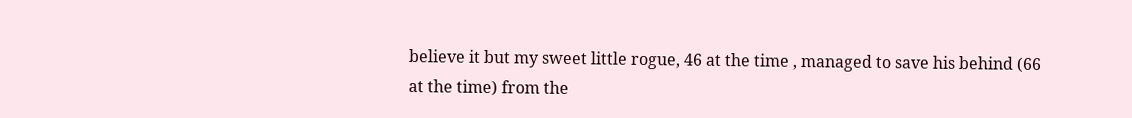believe it but my sweet little rogue, 46 at the time , managed to save his behind (66 at the time) from the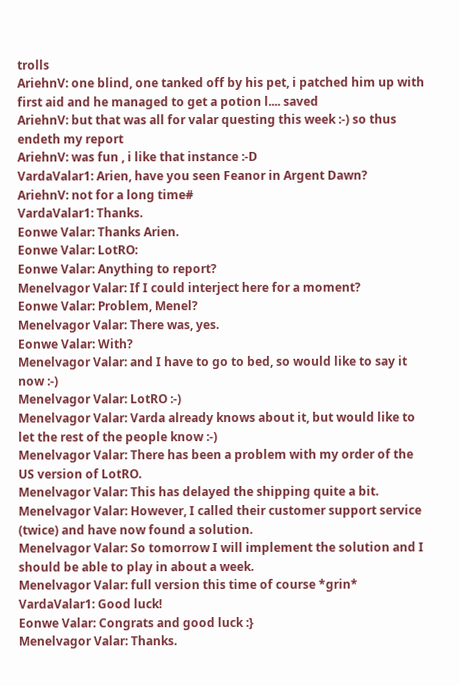trolls
AriehnV: one blind, one tanked off by his pet, i patched him up with first aid and he managed to get a potion l.... saved
AriehnV: but that was all for valar questing this week :-) so thus endeth my report
AriehnV: was fun , i like that instance :-D
VardaValar1: Arien, have you seen Feanor in Argent Dawn?
AriehnV: not for a long time#
VardaValar1: Thanks.
Eonwe Valar: Thanks Arien.
Eonwe Valar: LotRO:
Eonwe Valar: Anything to report?
Menelvagor Valar: If I could interject here for a moment?
Eonwe Valar: Problem, Menel?
Menelvagor Valar: There was, yes.
Eonwe Valar: With?
Menelvagor Valar: and I have to go to bed, so would like to say it now :-)
Menelvagor Valar: LotRO :-)
Menelvagor Valar: Varda already knows about it, but would like to let the rest of the people know :-)
Menelvagor Valar: There has been a problem with my order of the US version of LotRO.
Menelvagor Valar: This has delayed the shipping quite a bit.
Menelvagor Valar: However, I called their customer support service (twice) and have now found a solution.
Menelvagor Valar: So tomorrow I will implement the solution and I should be able to play in about a week.
Menelvagor Valar: full version this time of course *grin*
VardaValar1: Good luck!
Eonwe Valar: Congrats and good luck :}
Menelvagor Valar: Thanks.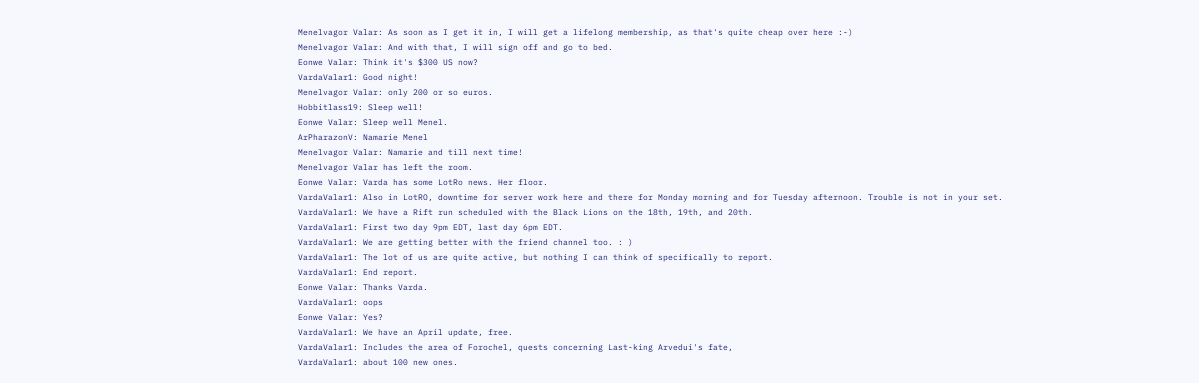Menelvagor Valar: As soon as I get it in, I will get a lifelong membership, as that's quite cheap over here :-)
Menelvagor Valar: And with that, I will sign off and go to bed.
Eonwe Valar: Think it's $300 US now?
VardaValar1: Good night!
Menelvagor Valar: only 200 or so euros.
Hobbitlass19: Sleep well!
Eonwe Valar: Sleep well Menel.
ArPharazonV: Namarie Menel
Menelvagor Valar: Namarie and till next time!
Menelvagor Valar has left the room.
Eonwe Valar: Varda has some LotRo news. Her floor.
VardaValar1: Also in LotRO, downtime for server work here and there for Monday morning and for Tuesday afternoon. Trouble is not in your set.
VardaValar1: We have a Rift run scheduled with the Black Lions on the 18th, 19th, and 20th.
VardaValar1: First two day 9pm EDT, last day 6pm EDT.
VardaValar1: We are getting better with the friend channel too. : )
VardaValar1: The lot of us are quite active, but nothing I can think of specifically to report.
VardaValar1: End report.
Eonwe Valar: Thanks Varda.
VardaValar1: oops
Eonwe Valar: Yes?
VardaValar1: We have an April update, free.
VardaValar1: Includes the area of Forochel, quests concerning Last-king Arvedui's fate,
VardaValar1: about 100 new ones.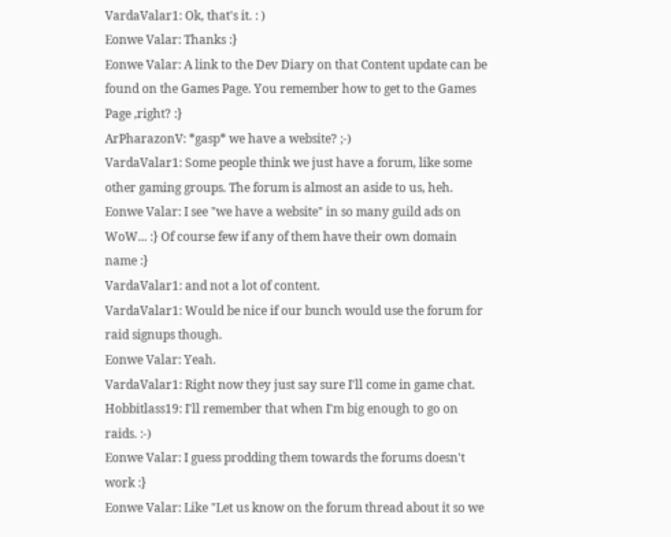VardaValar1: Ok, that's it. : )
Eonwe Valar: Thanks :}
Eonwe Valar: A link to the Dev Diary on that Content update can be found on the Games Page. You remember how to get to the Games Page ,right? :}
ArPharazonV: *gasp* we have a website? ;-)
VardaValar1: Some people think we just have a forum, like some other gaming groups. The forum is almost an aside to us, heh.
Eonwe Valar: I see "we have a website" in so many guild ads on WoW... :} Of course few if any of them have their own domain name :}
VardaValar1: and not a lot of content.
VardaValar1: Would be nice if our bunch would use the forum for raid signups though.
Eonwe Valar: Yeah.
VardaValar1: Right now they just say sure I'll come in game chat.
Hobbitlass19: I'll remember that when I'm big enough to go on raids. :-)
Eonwe Valar: I guess prodding them towards the forums doesn't work :}
Eonwe Valar: Like "Let us know on the forum thread about it so we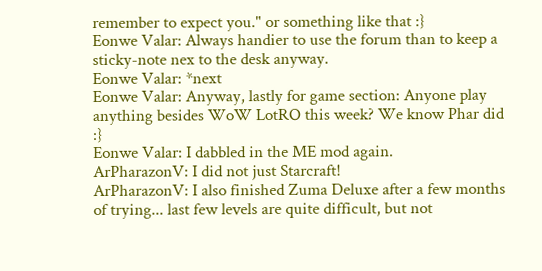remember to expect you." or something like that :}
Eonwe Valar: Always handier to use the forum than to keep a sticky-note nex to the desk anyway.
Eonwe Valar: *next
Eonwe Valar: Anyway, lastly for game section: Anyone play anything besides WoW LotRO this week? We know Phar did :}
Eonwe Valar: I dabbled in the ME mod again.
ArPharazonV: I did not just Starcraft!
ArPharazonV: I also finished Zuma Deluxe after a few months of trying... last few levels are quite difficult, but not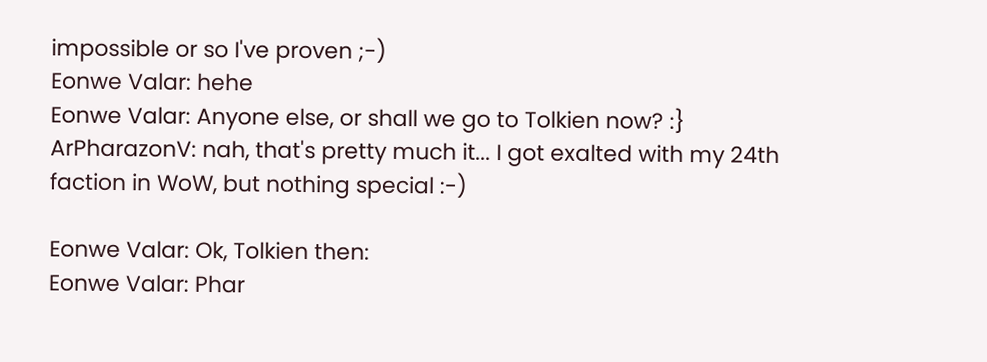impossible or so I've proven ;-)
Eonwe Valar: hehe
Eonwe Valar: Anyone else, or shall we go to Tolkien now? :}
ArPharazonV: nah, that's pretty much it... I got exalted with my 24th faction in WoW, but nothing special :-)

Eonwe Valar: Ok, Tolkien then:
Eonwe Valar: Phar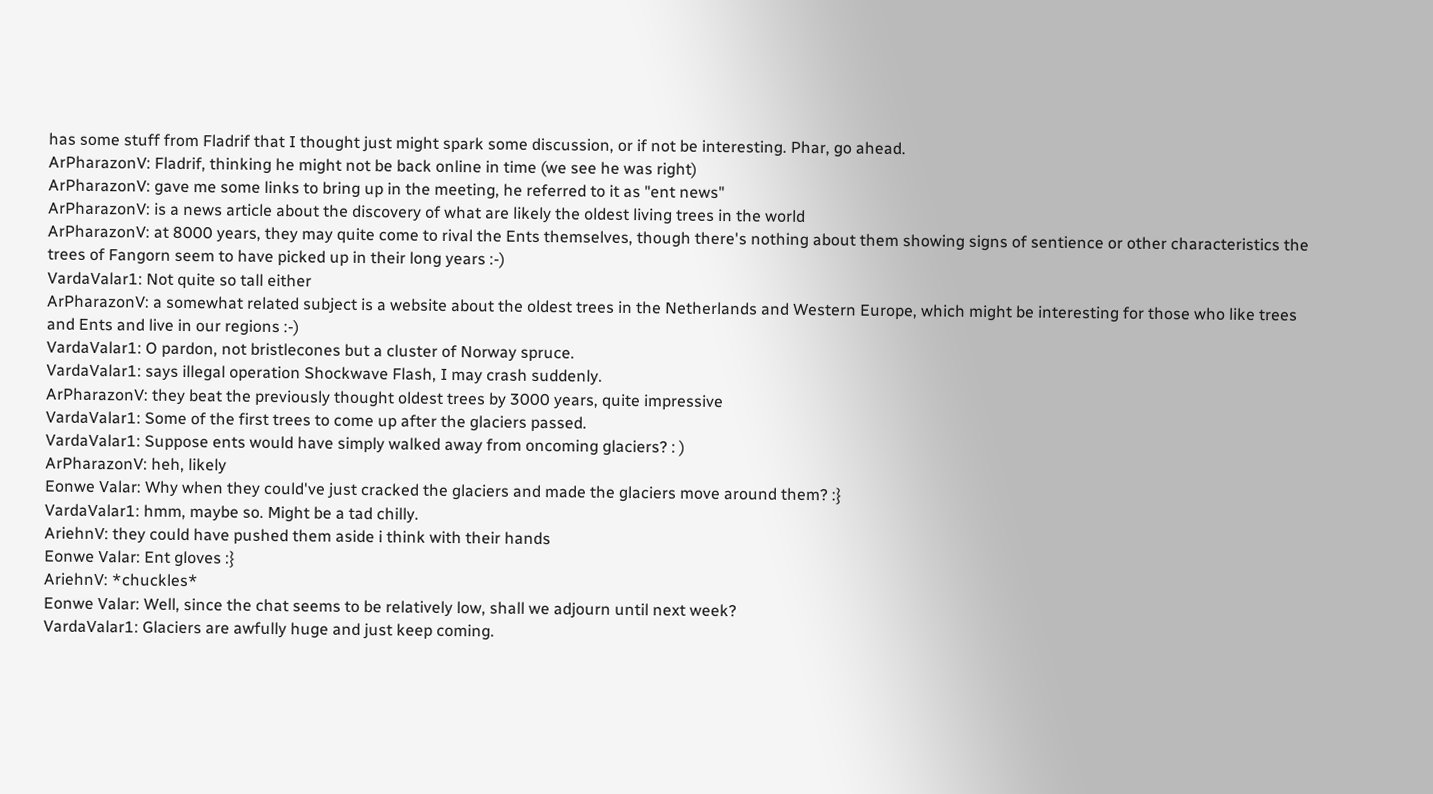has some stuff from Fladrif that I thought just might spark some discussion, or if not be interesting. Phar, go ahead.
ArPharazonV: Fladrif, thinking he might not be back online in time (we see he was right)
ArPharazonV: gave me some links to bring up in the meeting, he referred to it as "ent news"
ArPharazonV: is a news article about the discovery of what are likely the oldest living trees in the world
ArPharazonV: at 8000 years, they may quite come to rival the Ents themselves, though there's nothing about them showing signs of sentience or other characteristics the trees of Fangorn seem to have picked up in their long years :-)
VardaValar1: Not quite so tall either
ArPharazonV: a somewhat related subject is a website about the oldest trees in the Netherlands and Western Europe, which might be interesting for those who like trees and Ents and live in our regions :-)
VardaValar1: O pardon, not bristlecones but a cluster of Norway spruce.
VardaValar1: says illegal operation Shockwave Flash, I may crash suddenly.
ArPharazonV: they beat the previously thought oldest trees by 3000 years, quite impressive
VardaValar1: Some of the first trees to come up after the glaciers passed.
VardaValar1: Suppose ents would have simply walked away from oncoming glaciers? : )
ArPharazonV: heh, likely
Eonwe Valar: Why when they could've just cracked the glaciers and made the glaciers move around them? :}
VardaValar1: hmm, maybe so. Might be a tad chilly.
AriehnV: they could have pushed them aside i think with their hands
Eonwe Valar: Ent gloves :}
AriehnV: *chuckles*
Eonwe Valar: Well, since the chat seems to be relatively low, shall we adjourn until next week?
VardaValar1: Glaciers are awfully huge and just keep coming.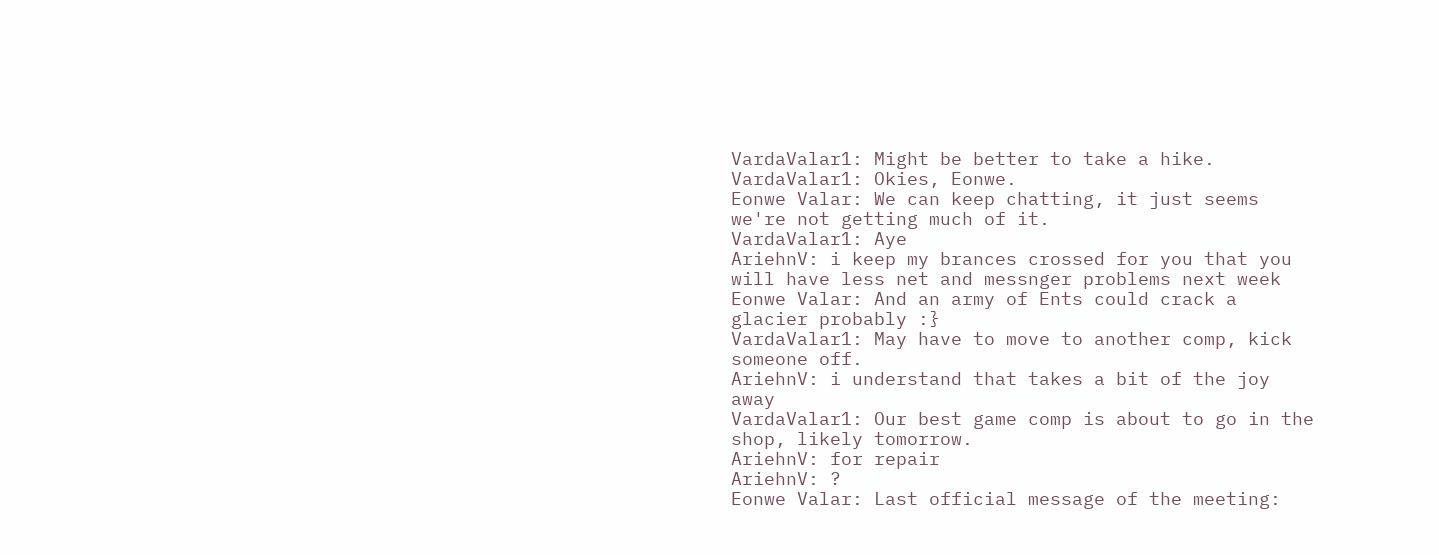VardaValar1: Might be better to take a hike.
VardaValar1: Okies, Eonwe.
Eonwe Valar: We can keep chatting, it just seems we're not getting much of it.
VardaValar1: Aye
AriehnV: i keep my brances crossed for you that you will have less net and messnger problems next week
Eonwe Valar: And an army of Ents could crack a glacier probably :}
VardaValar1: May have to move to another comp, kick someone off.
AriehnV: i understand that takes a bit of the joy away
VardaValar1: Our best game comp is about to go in the shop, likely tomorrow.
AriehnV: for repair
AriehnV: ?
Eonwe Valar: Last official message of the meeting: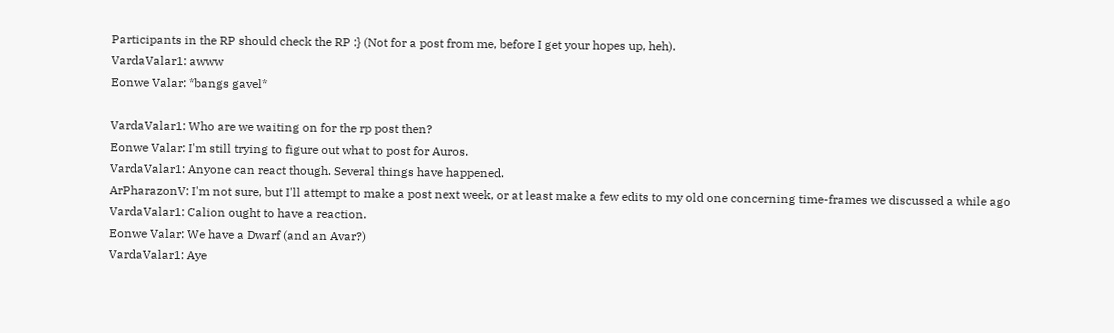Participants in the RP should check the RP :} (Not for a post from me, before I get your hopes up, heh).
VardaValar1: awww
Eonwe Valar: *bangs gavel*

VardaValar1: Who are we waiting on for the rp post then?
Eonwe Valar: I'm still trying to figure out what to post for Auros.
VardaValar1: Anyone can react though. Several things have happened.
ArPharazonV: I'm not sure, but I'll attempt to make a post next week, or at least make a few edits to my old one concerning time-frames we discussed a while ago
VardaValar1: Calion ought to have a reaction.
Eonwe Valar: We have a Dwarf (and an Avar?)
VardaValar1: Aye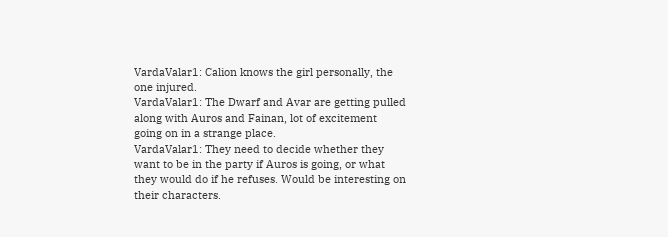VardaValar1: Calion knows the girl personally, the one injured.
VardaValar1: The Dwarf and Avar are getting pulled along with Auros and Fainan, lot of excitement going on in a strange place.
VardaValar1: They need to decide whether they want to be in the party if Auros is going, or what they would do if he refuses. Would be interesting on their characters.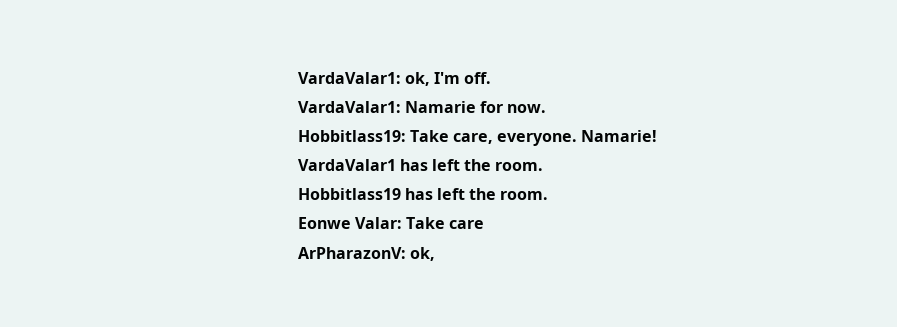VardaValar1: ok, I'm off.
VardaValar1: Namarie for now.
Hobbitlass19: Take care, everyone. Namarie!
VardaValar1 has left the room.
Hobbitlass19 has left the room.
Eonwe Valar: Take care
ArPharazonV: ok,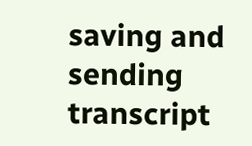saving and sending transcript